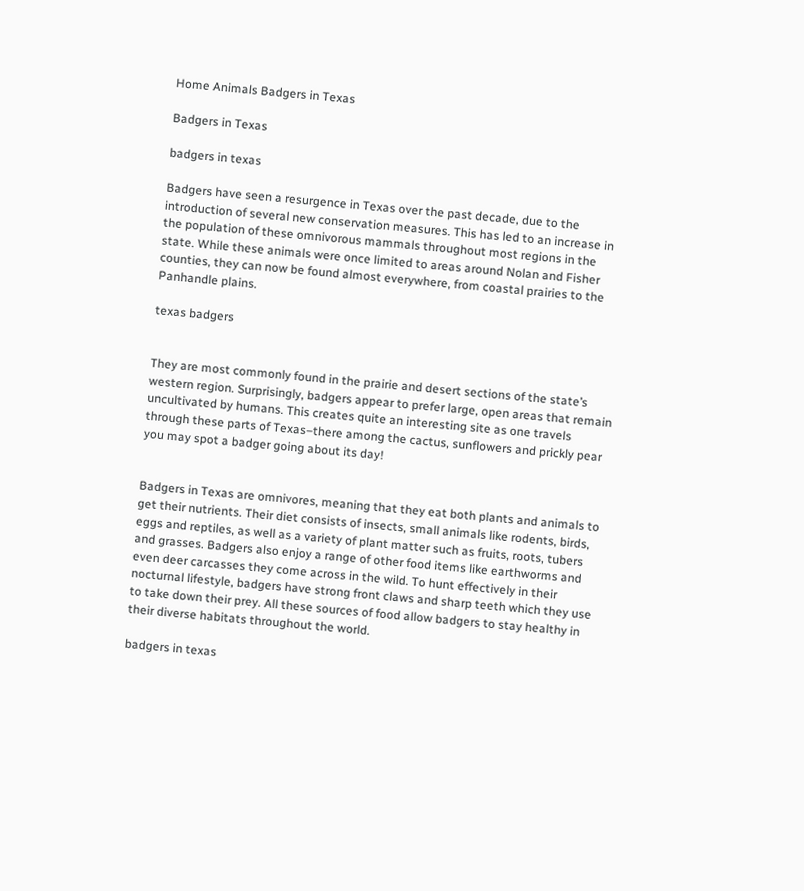Home Animals Badgers in Texas

Badgers in Texas

badgers in texas

Badgers have seen a resurgence in Texas over the past decade, due to the introduction of several new conservation measures. This has led to an increase in the population of these omnivorous mammals throughout most regions in the state. While these animals were once limited to areas around Nolan and Fisher counties, they can now be found almost everywhere, from coastal prairies to the Panhandle plains.

texas badgers


They are most commonly found in the prairie and desert sections of the state’s western region. Surprisingly, badgers appear to prefer large, open areas that remain uncultivated by humans. This creates quite an interesting site as one travels through these parts of Texas–there among the cactus, sunflowers and prickly pear you may spot a badger going about its day!


Badgers in Texas are omnivores, meaning that they eat both plants and animals to get their nutrients. Their diet consists of insects, small animals like rodents, birds, eggs and reptiles, as well as a variety of plant matter such as fruits, roots, tubers and grasses. Badgers also enjoy a range of other food items like earthworms and even deer carcasses they come across in the wild. To hunt effectively in their nocturnal lifestyle, badgers have strong front claws and sharp teeth which they use to take down their prey. All these sources of food allow badgers to stay healthy in their diverse habitats throughout the world.

badgers in texas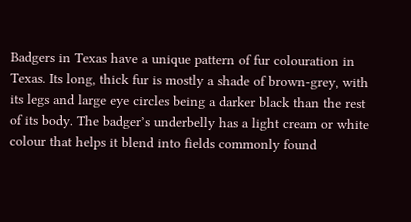Badgers in Texas have a unique pattern of fur colouration in Texas. Its long, thick fur is mostly a shade of brown-grey, with its legs and large eye circles being a darker black than the rest of its body. The badger’s underbelly has a light cream or white colour that helps it blend into fields commonly found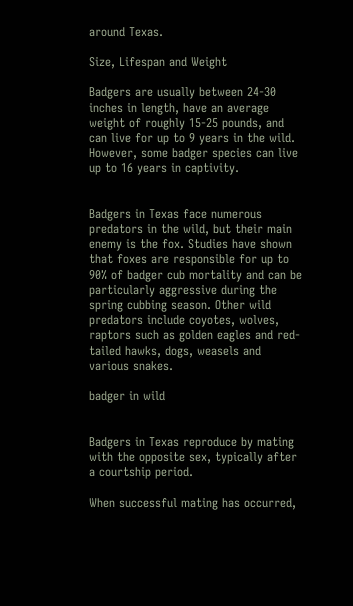around Texas.

Size, Lifespan and Weight

Badgers are usually between 24-30 inches in length, have an average weight of roughly 15-25 pounds, and can live for up to 9 years in the wild. However, some badger species can live up to 16 years in captivity.


Badgers in Texas face numerous predators in the wild, but their main enemy is the fox. Studies have shown that foxes are responsible for up to 90% of badger cub mortality and can be particularly aggressive during the spring cubbing season. Other wild predators include coyotes, wolves, raptors such as golden eagles and red-tailed hawks, dogs, weasels and various snakes.

badger in wild


Badgers in Texas reproduce by mating with the opposite sex, typically after a courtship period.

When successful mating has occurred,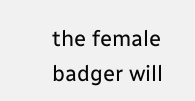the female badger will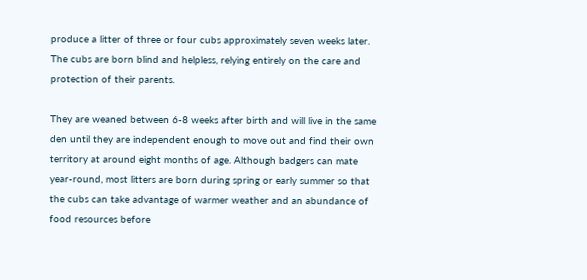produce a litter of three or four cubs approximately seven weeks later. The cubs are born blind and helpless, relying entirely on the care and protection of their parents.

They are weaned between 6-8 weeks after birth and will live in the same den until they are independent enough to move out and find their own territory at around eight months of age. Although badgers can mate year-round, most litters are born during spring or early summer so that the cubs can take advantage of warmer weather and an abundance of food resources before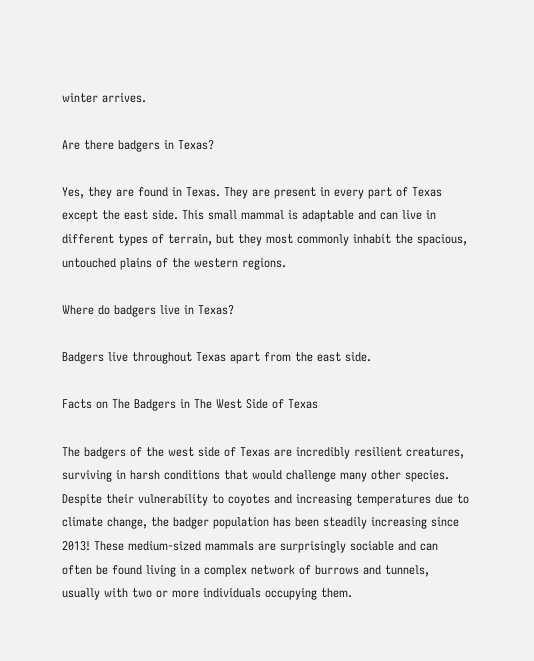winter arrives.

Are there badgers in Texas?

Yes, they are found in Texas. They are present in every part of Texas except the east side. This small mammal is adaptable and can live in different types of terrain, but they most commonly inhabit the spacious, untouched plains of the western regions.

Where do badgers live in Texas?

Badgers live throughout Texas apart from the east side.

Facts on The Badgers in The West Side of Texas

The badgers of the west side of Texas are incredibly resilient creatures, surviving in harsh conditions that would challenge many other species. Despite their vulnerability to coyotes and increasing temperatures due to climate change, the badger population has been steadily increasing since 2013! These medium-sized mammals are surprisingly sociable and can often be found living in a complex network of burrows and tunnels, usually with two or more individuals occupying them.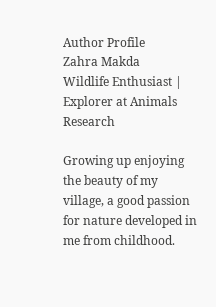Author Profile
Zahra Makda
Wildlife Enthusiast | Explorer at Animals Research

Growing up enjoying the beauty of my village, a good passion for nature developed in me from childhood.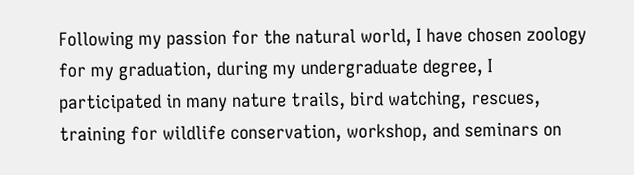Following my passion for the natural world, I have chosen zoology for my graduation, during my undergraduate degree, I participated in many nature trails, bird watching, rescues, training for wildlife conservation, workshop, and seminars on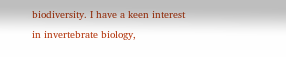biodiversity. I have a keen interest in invertebrate biology,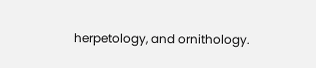herpetology, and ornithology.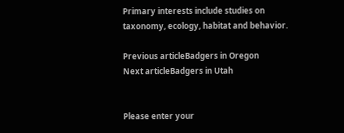Primary interests include studies on taxonomy, ecology, habitat and behavior.

Previous articleBadgers in Oregon
Next articleBadgers in Utah


Please enter your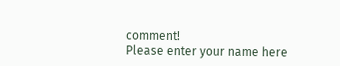comment!
Please enter your name here